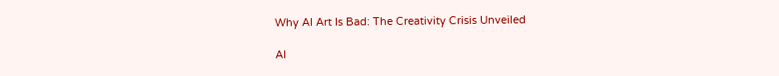Why AI Art Is Bad: The Creativity Crisis Unveiled

AI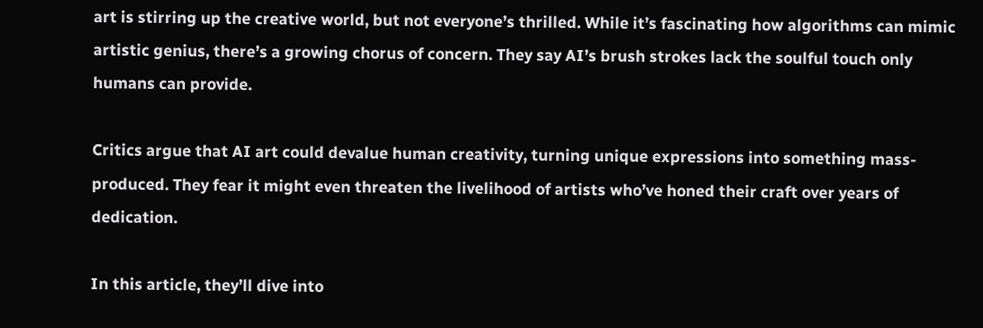art is stirring up the creative world, but not everyone’s thrilled. While it’s fascinating how algorithms can mimic artistic genius, there’s a growing chorus of concern. They say AI’s brush strokes lack the soulful touch only humans can provide.

Critics argue that AI art could devalue human creativity, turning unique expressions into something mass-produced. They fear it might even threaten the livelihood of artists who’ve honed their craft over years of dedication.

In this article, they’ll dive into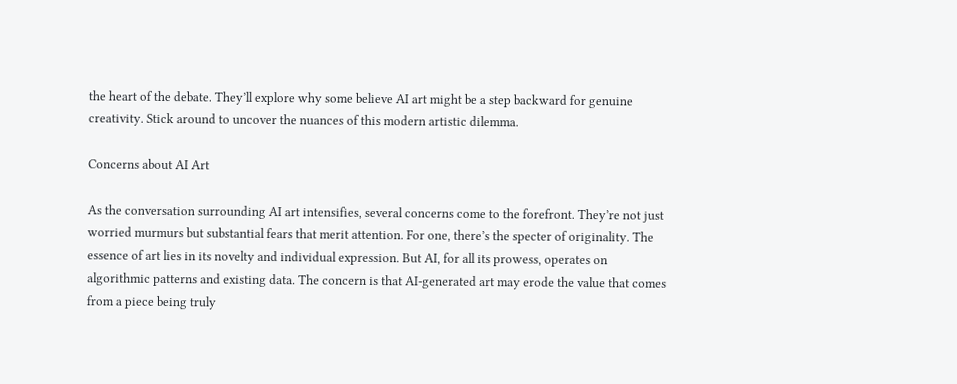the heart of the debate. They’ll explore why some believe AI art might be a step backward for genuine creativity. Stick around to uncover the nuances of this modern artistic dilemma.

Concerns about AI Art

As the conversation surrounding AI art intensifies, several concerns come to the forefront. They’re not just worried murmurs but substantial fears that merit attention. For one, there’s the specter of originality. The essence of art lies in its novelty and individual expression. But AI, for all its prowess, operates on algorithmic patterns and existing data. The concern is that AI-generated art may erode the value that comes from a piece being truly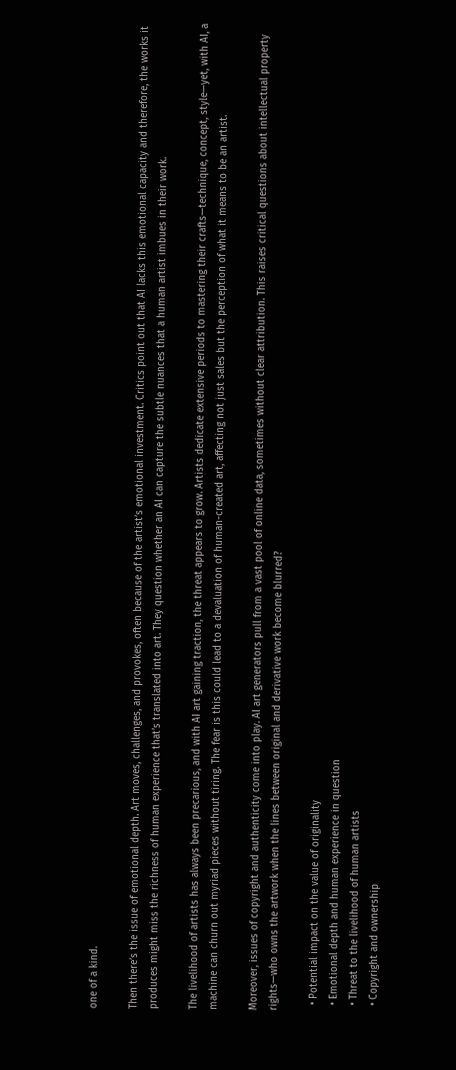one of a kind.

Then there’s the issue of emotional depth. Art moves, challenges, and provokes, often because of the artist’s emotional investment. Critics point out that AI lacks this emotional capacity and therefore, the works it produces might miss the richness of human experience that’s translated into art. They question whether an AI can capture the subtle nuances that a human artist imbues in their work.

The livelihood of artists has always been precarious, and with AI art gaining traction, the threat appears to grow. Artists dedicate extensive periods to mastering their crafts—technique, concept, style—yet, with AI, a machine can churn out myriad pieces without tiring. The fear is this could lead to a devaluation of human-created art, affecting not just sales but the perception of what it means to be an artist.

Moreover, issues of copyright and authenticity come into play. AI art generators pull from a vast pool of online data, sometimes without clear attribution. This raises critical questions about intellectual property rights—who owns the artwork when the lines between original and derivative work become blurred?

  • Potential impact on the value of originality
  • Emotional depth and human experience in question
  • Threat to the livelihood of human artists
  • Copyright and ownership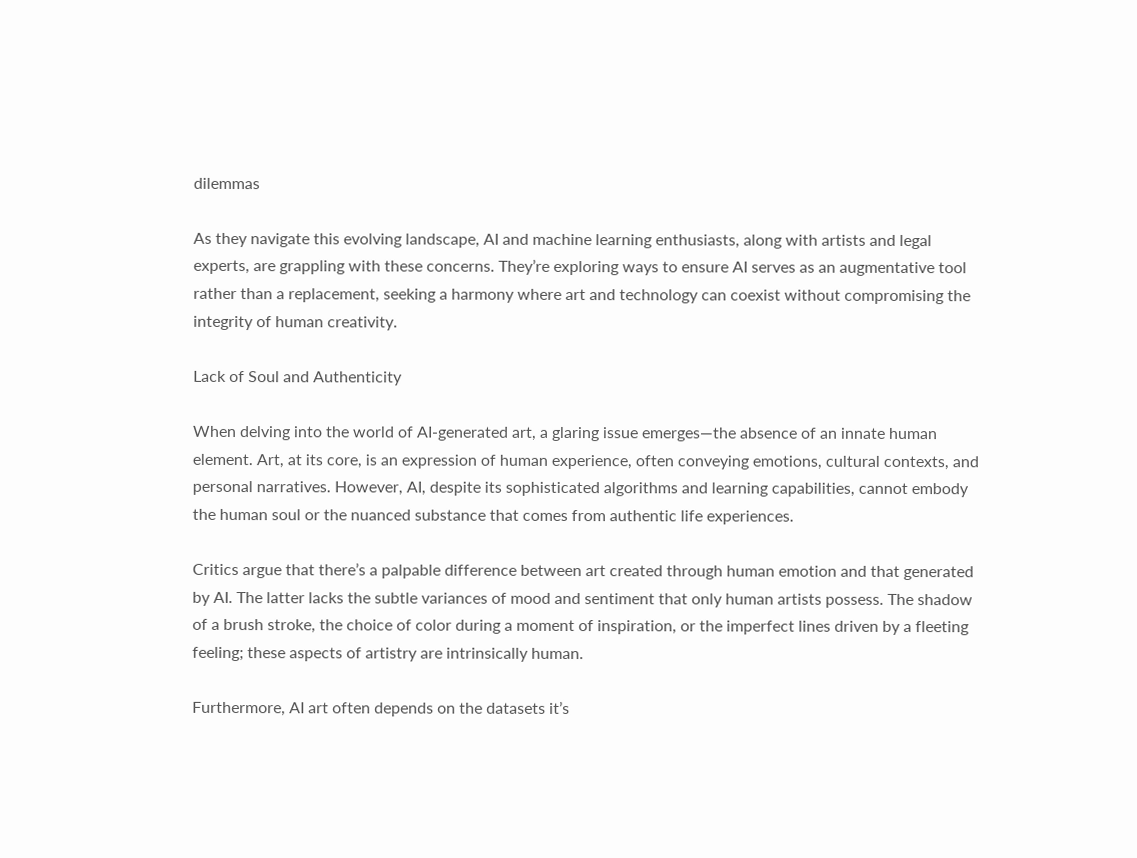dilemmas

As they navigate this evolving landscape, AI and machine learning enthusiasts, along with artists and legal experts, are grappling with these concerns. They’re exploring ways to ensure AI serves as an augmentative tool rather than a replacement, seeking a harmony where art and technology can coexist without compromising the integrity of human creativity.

Lack of Soul and Authenticity

When delving into the world of AI-generated art, a glaring issue emerges—the absence of an innate human element. Art, at its core, is an expression of human experience, often conveying emotions, cultural contexts, and personal narratives. However, AI, despite its sophisticated algorithms and learning capabilities, cannot embody the human soul or the nuanced substance that comes from authentic life experiences.

Critics argue that there’s a palpable difference between art created through human emotion and that generated by AI. The latter lacks the subtle variances of mood and sentiment that only human artists possess. The shadow of a brush stroke, the choice of color during a moment of inspiration, or the imperfect lines driven by a fleeting feeling; these aspects of artistry are intrinsically human.

Furthermore, AI art often depends on the datasets it’s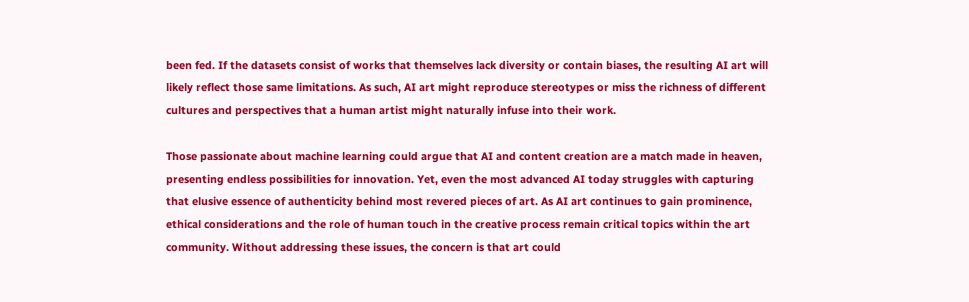been fed. If the datasets consist of works that themselves lack diversity or contain biases, the resulting AI art will likely reflect those same limitations. As such, AI art might reproduce stereotypes or miss the richness of different cultures and perspectives that a human artist might naturally infuse into their work.

Those passionate about machine learning could argue that AI and content creation are a match made in heaven, presenting endless possibilities for innovation. Yet, even the most advanced AI today struggles with capturing that elusive essence of authenticity behind most revered pieces of art. As AI art continues to gain prominence, ethical considerations and the role of human touch in the creative process remain critical topics within the art community. Without addressing these issues, the concern is that art could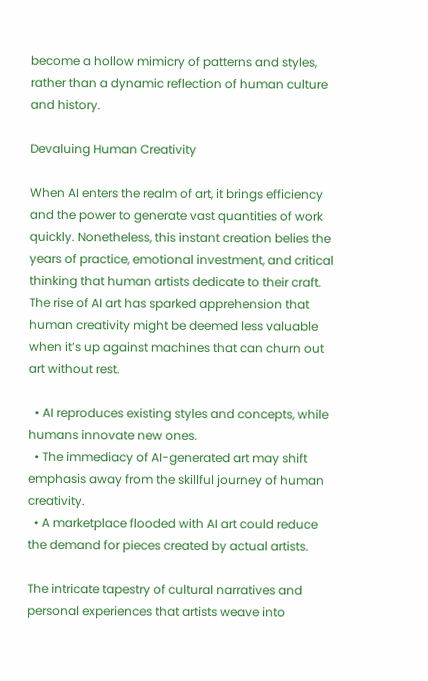become a hollow mimicry of patterns and styles, rather than a dynamic reflection of human culture and history.

Devaluing Human Creativity

When AI enters the realm of art, it brings efficiency and the power to generate vast quantities of work quickly. Nonetheless, this instant creation belies the years of practice, emotional investment, and critical thinking that human artists dedicate to their craft. The rise of AI art has sparked apprehension that human creativity might be deemed less valuable when it’s up against machines that can churn out art without rest.

  • AI reproduces existing styles and concepts, while humans innovate new ones.
  • The immediacy of AI-generated art may shift emphasis away from the skillful journey of human creativity.
  • A marketplace flooded with AI art could reduce the demand for pieces created by actual artists.

The intricate tapestry of cultural narratives and personal experiences that artists weave into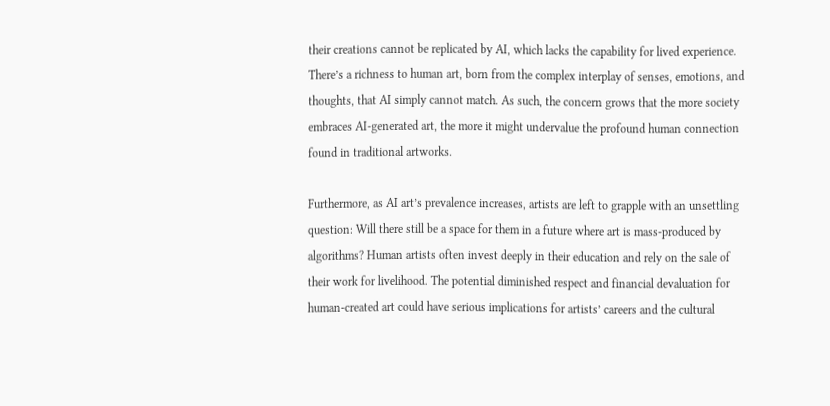their creations cannot be replicated by AI, which lacks the capability for lived experience. There’s a richness to human art, born from the complex interplay of senses, emotions, and thoughts, that AI simply cannot match. As such, the concern grows that the more society embraces AI-generated art, the more it might undervalue the profound human connection found in traditional artworks.

Furthermore, as AI art’s prevalence increases, artists are left to grapple with an unsettling question: Will there still be a space for them in a future where art is mass-produced by algorithms? Human artists often invest deeply in their education and rely on the sale of their work for livelihood. The potential diminished respect and financial devaluation for human-created art could have serious implications for artists’ careers and the cultural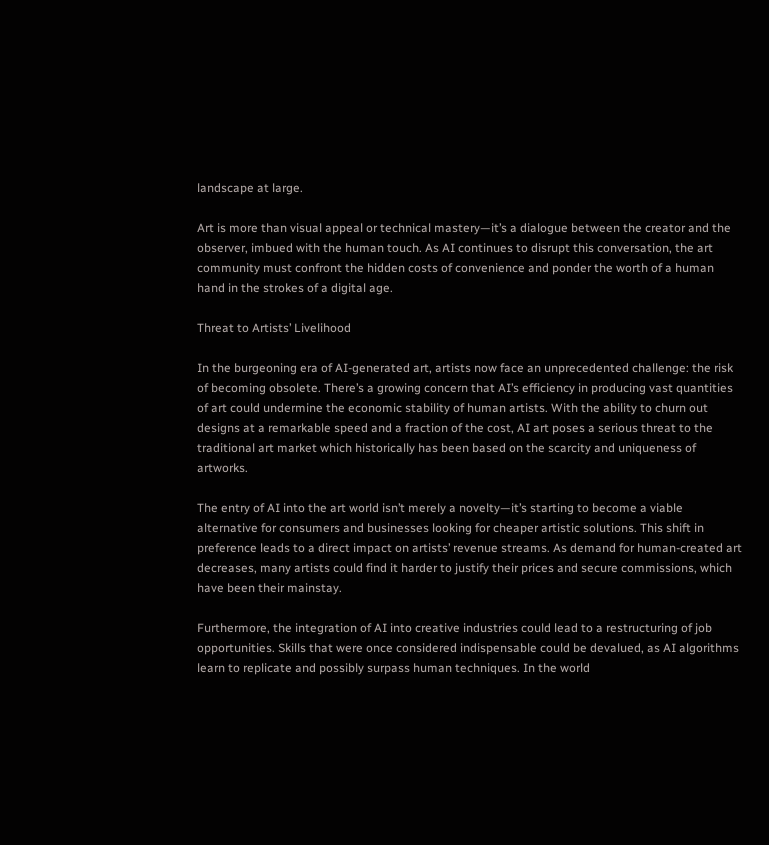landscape at large.

Art is more than visual appeal or technical mastery—it’s a dialogue between the creator and the observer, imbued with the human touch. As AI continues to disrupt this conversation, the art community must confront the hidden costs of convenience and ponder the worth of a human hand in the strokes of a digital age.

Threat to Artists’ Livelihood

In the burgeoning era of AI-generated art, artists now face an unprecedented challenge: the risk of becoming obsolete. There’s a growing concern that AI’s efficiency in producing vast quantities of art could undermine the economic stability of human artists. With the ability to churn out designs at a remarkable speed and a fraction of the cost, AI art poses a serious threat to the traditional art market which historically has been based on the scarcity and uniqueness of artworks.

The entry of AI into the art world isn’t merely a novelty—it’s starting to become a viable alternative for consumers and businesses looking for cheaper artistic solutions. This shift in preference leads to a direct impact on artists’ revenue streams. As demand for human-created art decreases, many artists could find it harder to justify their prices and secure commissions, which have been their mainstay.

Furthermore, the integration of AI into creative industries could lead to a restructuring of job opportunities. Skills that were once considered indispensable could be devalued, as AI algorithms learn to replicate and possibly surpass human techniques. In the world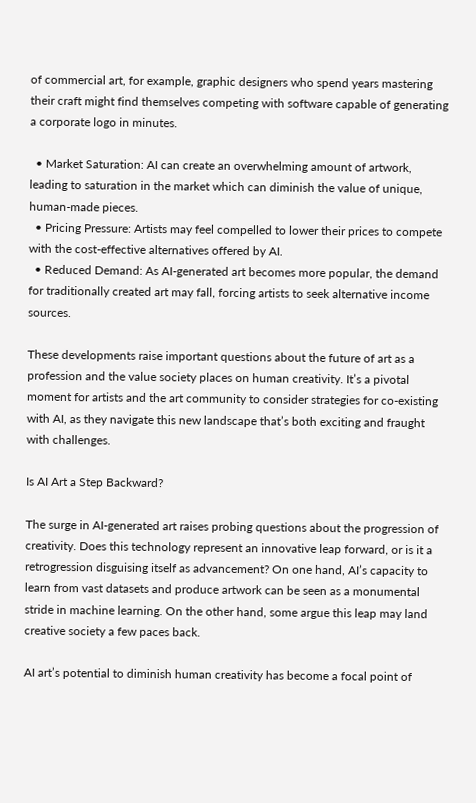of commercial art, for example, graphic designers who spend years mastering their craft might find themselves competing with software capable of generating a corporate logo in minutes.

  • Market Saturation: AI can create an overwhelming amount of artwork, leading to saturation in the market which can diminish the value of unique, human-made pieces.
  • Pricing Pressure: Artists may feel compelled to lower their prices to compete with the cost-effective alternatives offered by AI.
  • Reduced Demand: As AI-generated art becomes more popular, the demand for traditionally created art may fall, forcing artists to seek alternative income sources.

These developments raise important questions about the future of art as a profession and the value society places on human creativity. It’s a pivotal moment for artists and the art community to consider strategies for co-existing with AI, as they navigate this new landscape that’s both exciting and fraught with challenges.

Is AI Art a Step Backward?

The surge in AI-generated art raises probing questions about the progression of creativity. Does this technology represent an innovative leap forward, or is it a retrogression disguising itself as advancement? On one hand, AI’s capacity to learn from vast datasets and produce artwork can be seen as a monumental stride in machine learning. On the other hand, some argue this leap may land creative society a few paces back.

AI art’s potential to diminish human creativity has become a focal point of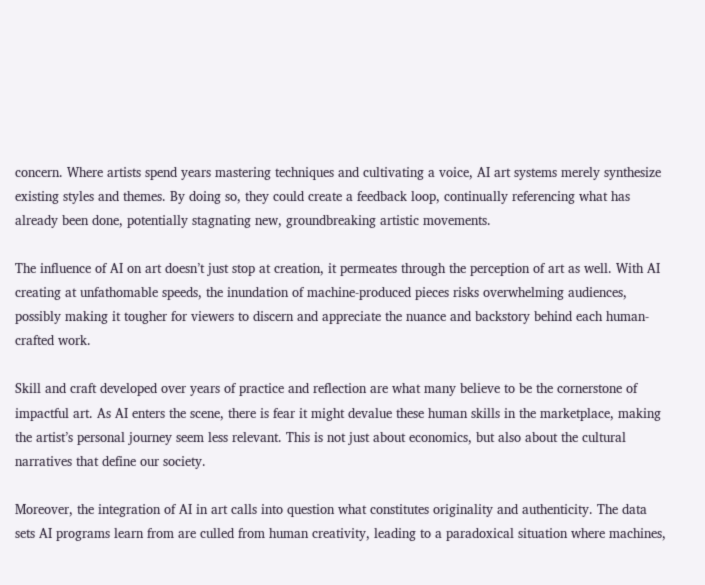concern. Where artists spend years mastering techniques and cultivating a voice, AI art systems merely synthesize existing styles and themes. By doing so, they could create a feedback loop, continually referencing what has already been done, potentially stagnating new, groundbreaking artistic movements.

The influence of AI on art doesn’t just stop at creation, it permeates through the perception of art as well. With AI creating at unfathomable speeds, the inundation of machine-produced pieces risks overwhelming audiences, possibly making it tougher for viewers to discern and appreciate the nuance and backstory behind each human-crafted work.

Skill and craft developed over years of practice and reflection are what many believe to be the cornerstone of impactful art. As AI enters the scene, there is fear it might devalue these human skills in the marketplace, making the artist’s personal journey seem less relevant. This is not just about economics, but also about the cultural narratives that define our society.

Moreover, the integration of AI in art calls into question what constitutes originality and authenticity. The data sets AI programs learn from are culled from human creativity, leading to a paradoxical situation where machines,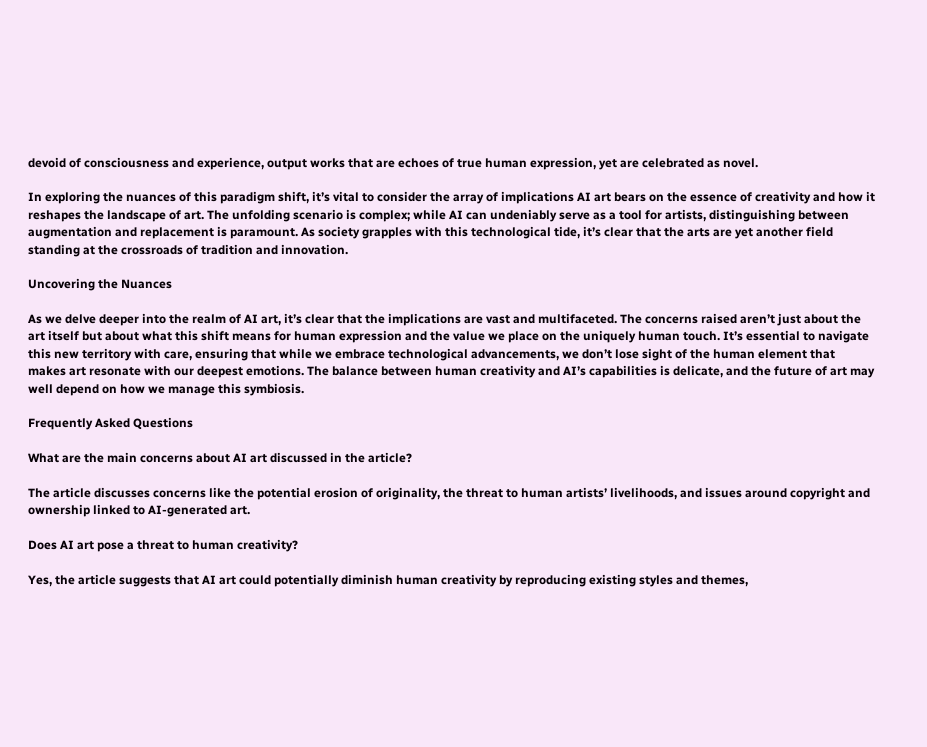devoid of consciousness and experience, output works that are echoes of true human expression, yet are celebrated as novel.

In exploring the nuances of this paradigm shift, it’s vital to consider the array of implications AI art bears on the essence of creativity and how it reshapes the landscape of art. The unfolding scenario is complex; while AI can undeniably serve as a tool for artists, distinguishing between augmentation and replacement is paramount. As society grapples with this technological tide, it’s clear that the arts are yet another field standing at the crossroads of tradition and innovation.

Uncovering the Nuances

As we delve deeper into the realm of AI art, it’s clear that the implications are vast and multifaceted. The concerns raised aren’t just about the art itself but about what this shift means for human expression and the value we place on the uniquely human touch. It’s essential to navigate this new territory with care, ensuring that while we embrace technological advancements, we don’t lose sight of the human element that makes art resonate with our deepest emotions. The balance between human creativity and AI’s capabilities is delicate, and the future of art may well depend on how we manage this symbiosis.

Frequently Asked Questions

What are the main concerns about AI art discussed in the article?

The article discusses concerns like the potential erosion of originality, the threat to human artists’ livelihoods, and issues around copyright and ownership linked to AI-generated art.

Does AI art pose a threat to human creativity?

Yes, the article suggests that AI art could potentially diminish human creativity by reproducing existing styles and themes,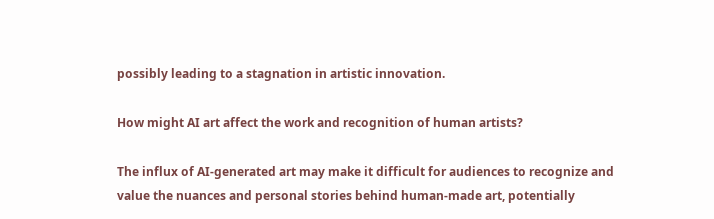possibly leading to a stagnation in artistic innovation.

How might AI art affect the work and recognition of human artists?

The influx of AI-generated art may make it difficult for audiences to recognize and value the nuances and personal stories behind human-made art, potentially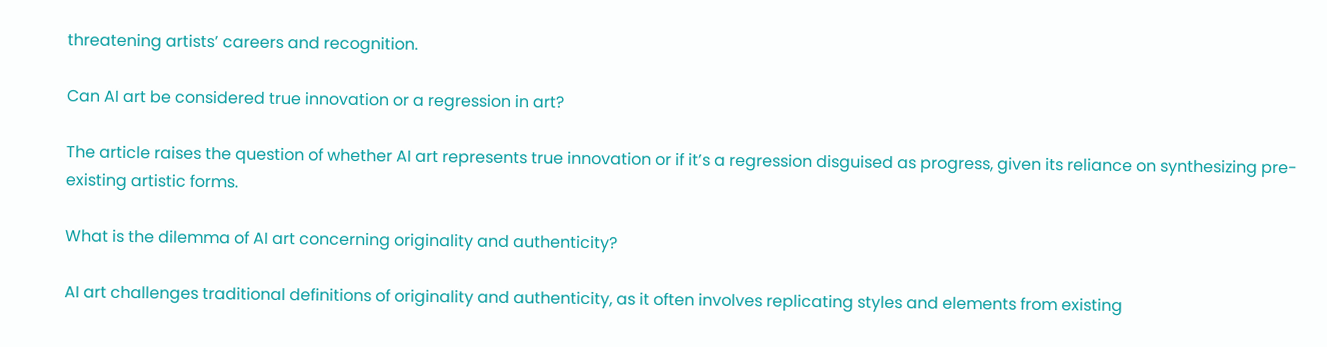threatening artists’ careers and recognition.

Can AI art be considered true innovation or a regression in art?

The article raises the question of whether AI art represents true innovation or if it’s a regression disguised as progress, given its reliance on synthesizing pre-existing artistic forms.

What is the dilemma of AI art concerning originality and authenticity?

AI art challenges traditional definitions of originality and authenticity, as it often involves replicating styles and elements from existing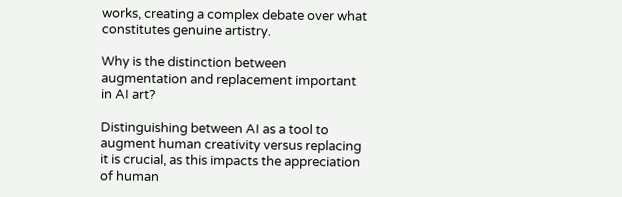works, creating a complex debate over what constitutes genuine artistry.

Why is the distinction between augmentation and replacement important in AI art?

Distinguishing between AI as a tool to augment human creativity versus replacing it is crucial, as this impacts the appreciation of human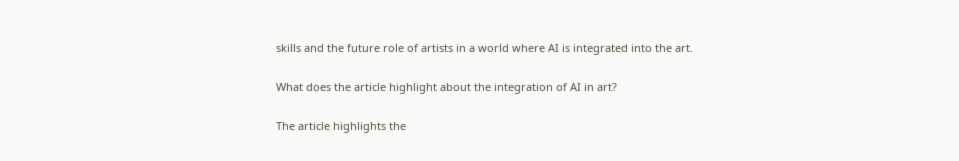skills and the future role of artists in a world where AI is integrated into the art.

What does the article highlight about the integration of AI in art?

The article highlights the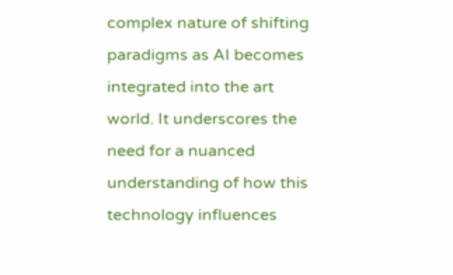complex nature of shifting paradigms as AI becomes integrated into the art world. It underscores the need for a nuanced understanding of how this technology influences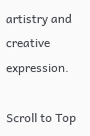artistry and creative expression.

Scroll to Top